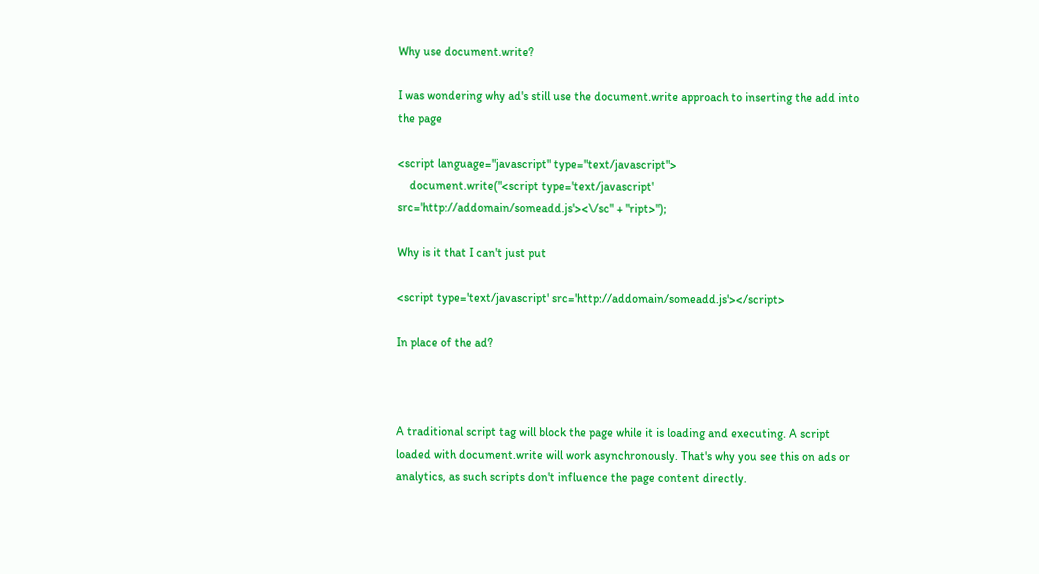Why use document.write?

I was wondering why ad's still use the document.write approach to inserting the add into the page

<script language="javascript" type="text/javascript">
    document.write("<script type='text/javascript' src='http://addomain/someadd.js'><\/sc" + "ript>");

Why is it that I can't just put

<script type='text/javascript' src='http://addomain/someadd.js'></script>

In place of the ad?



A traditional script tag will block the page while it is loading and executing. A script loaded with document.write will work asynchronously. That's why you see this on ads or analytics, as such scripts don't influence the page content directly.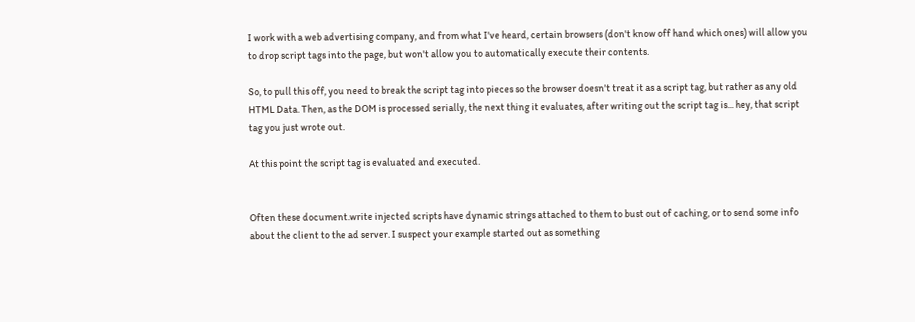I work with a web advertising company, and from what I've heard, certain browsers (don't know off hand which ones) will allow you to drop script tags into the page, but won't allow you to automatically execute their contents.

So, to pull this off, you need to break the script tag into pieces so the browser doesn't treat it as a script tag, but rather as any old HTML Data. Then, as the DOM is processed serially, the next thing it evaluates, after writing out the script tag is... hey, that script tag you just wrote out.

At this point the script tag is evaluated and executed.


Often these document.write injected scripts have dynamic strings attached to them to bust out of caching, or to send some info about the client to the ad server. I suspect your example started out as something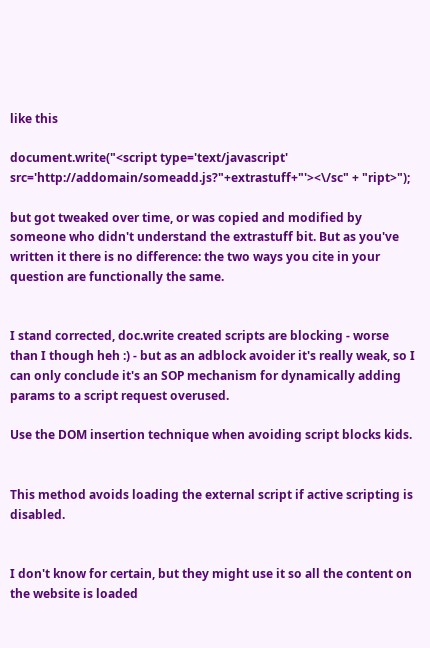like this

document.write("<script type='text/javascript' src='http://addomain/someadd.js?"+extrastuff+"'><\/sc" + "ript>");

but got tweaked over time, or was copied and modified by someone who didn't understand the extrastuff bit. But as you've written it there is no difference: the two ways you cite in your question are functionally the same.


I stand corrected, doc.write created scripts are blocking - worse than I though heh :) - but as an adblock avoider it's really weak, so I can only conclude it's an SOP mechanism for dynamically adding params to a script request overused.

Use the DOM insertion technique when avoiding script blocks kids.


This method avoids loading the external script if active scripting is disabled.


I don't know for certain, but they might use it so all the content on the website is loaded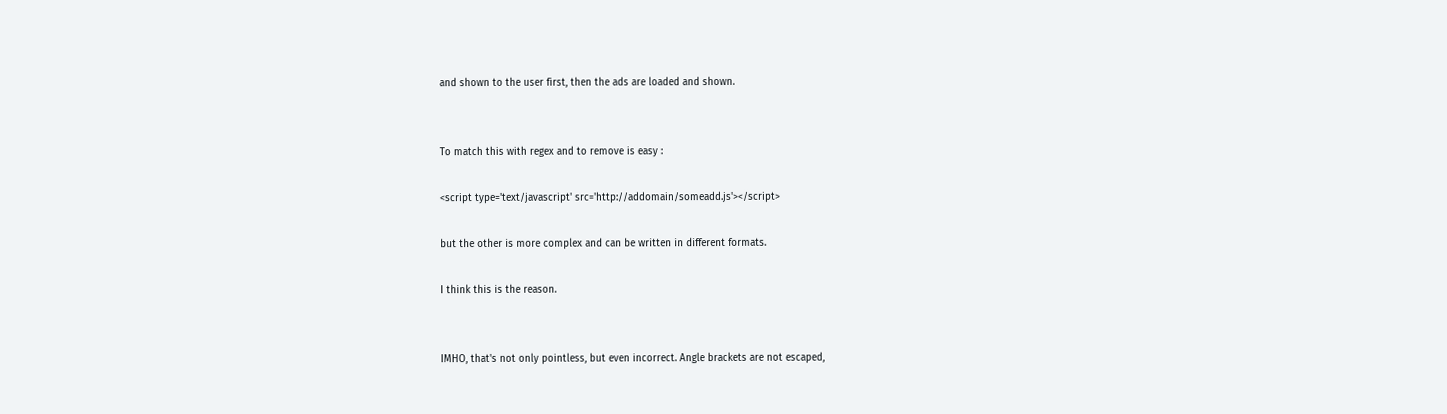and shown to the user first, then the ads are loaded and shown.


To match this with regex and to remove is easy :

<script type='text/javascript' src='http://addomain/someadd.js'></script>

but the other is more complex and can be written in different formats.

I think this is the reason.


IMHO, that's not only pointless, but even incorrect. Angle brackets are not escaped,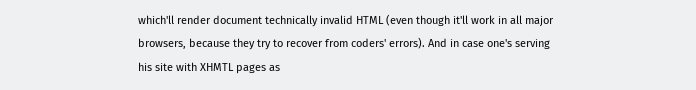which'll render document technically invalid HTML (even though it'll work in all major browsers, because they try to recover from coders' errors). And in case one's serving his site with XHMTL pages as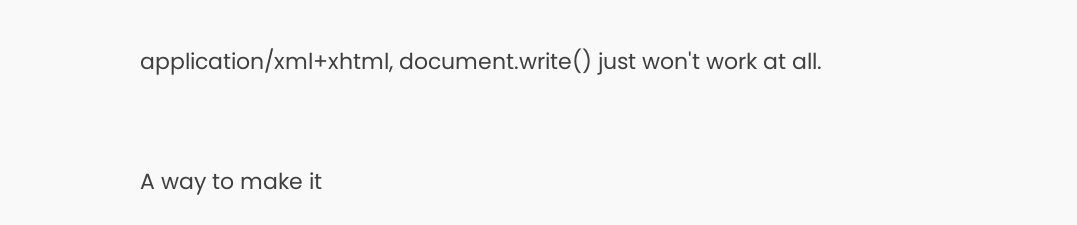application/xml+xhtml, document.write() just won't work at all.


A way to make it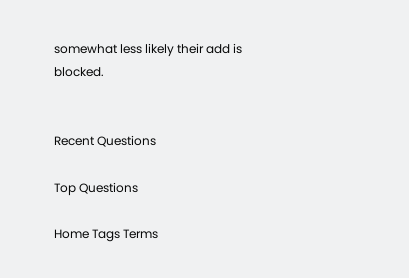somewhat less likely their add is blocked.


Recent Questions

Top Questions

Home Tags Terms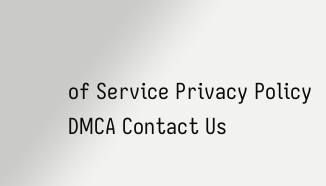of Service Privacy Policy DMCA Contact Us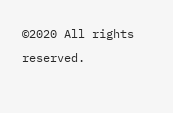©2020 All rights reserved.